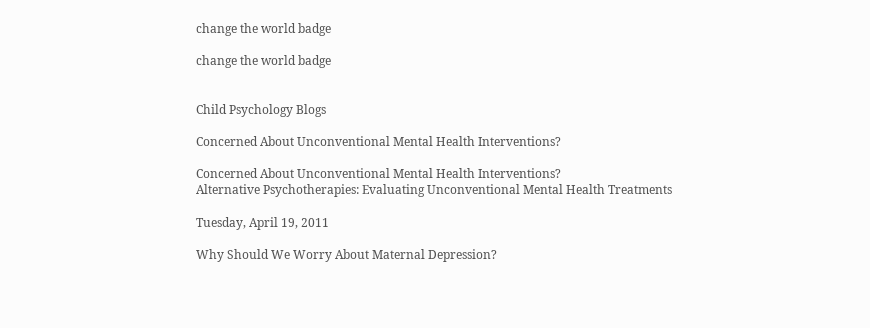change the world badge

change the world badge


Child Psychology Blogs

Concerned About Unconventional Mental Health Interventions?

Concerned About Unconventional Mental Health Interventions?
Alternative Psychotherapies: Evaluating Unconventional Mental Health Treatments

Tuesday, April 19, 2011

Why Should We Worry About Maternal Depression?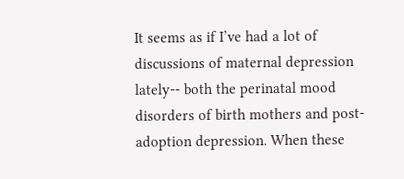It seems as if I’ve had a lot of discussions of maternal depression lately-- both the perinatal mood disorders of birth mothers and post-adoption depression. When these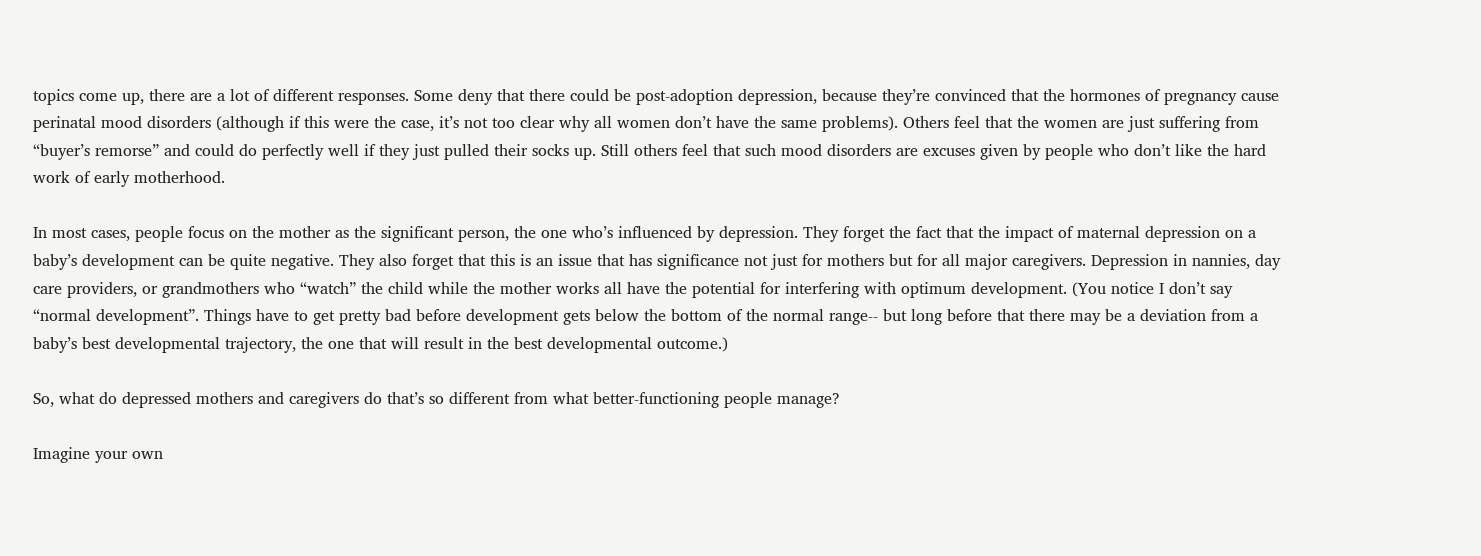topics come up, there are a lot of different responses. Some deny that there could be post-adoption depression, because they’re convinced that the hormones of pregnancy cause perinatal mood disorders (although if this were the case, it’s not too clear why all women don’t have the same problems). Others feel that the women are just suffering from “buyer’s remorse” and could do perfectly well if they just pulled their socks up. Still others feel that such mood disorders are excuses given by people who don’t like the hard work of early motherhood.

In most cases, people focus on the mother as the significant person, the one who’s influenced by depression. They forget the fact that the impact of maternal depression on a baby’s development can be quite negative. They also forget that this is an issue that has significance not just for mothers but for all major caregivers. Depression in nannies, day care providers, or grandmothers who “watch” the child while the mother works all have the potential for interfering with optimum development. (You notice I don’t say “normal development”. Things have to get pretty bad before development gets below the bottom of the normal range-- but long before that there may be a deviation from a baby’s best developmental trajectory, the one that will result in the best developmental outcome.)

So, what do depressed mothers and caregivers do that’s so different from what better-functioning people manage?

Imagine your own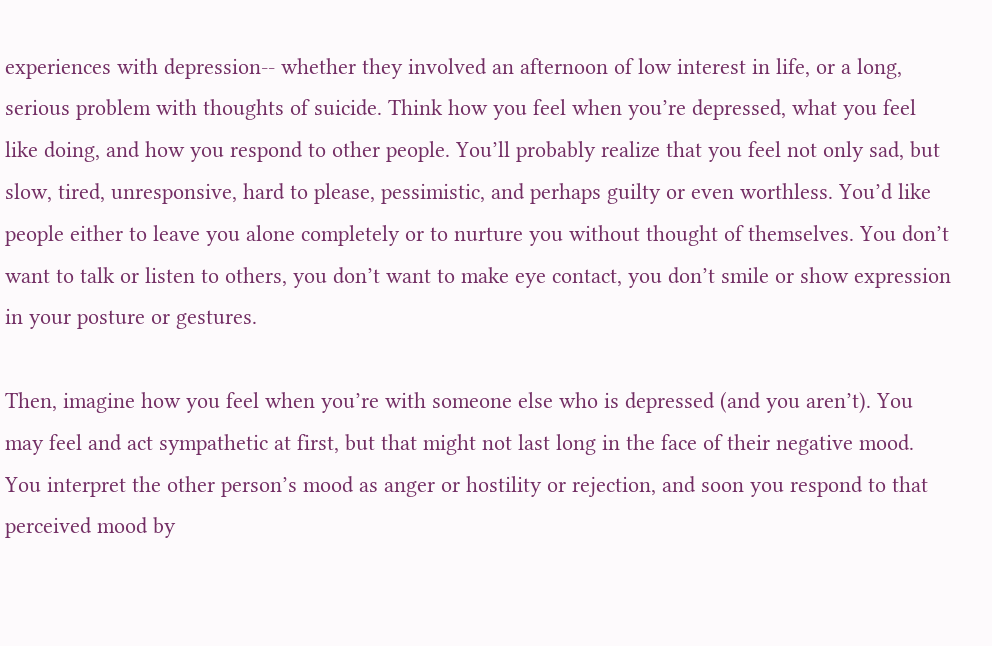experiences with depression-- whether they involved an afternoon of low interest in life, or a long, serious problem with thoughts of suicide. Think how you feel when you’re depressed, what you feel like doing, and how you respond to other people. You’ll probably realize that you feel not only sad, but slow, tired, unresponsive, hard to please, pessimistic, and perhaps guilty or even worthless. You’d like people either to leave you alone completely or to nurture you without thought of themselves. You don’t want to talk or listen to others, you don’t want to make eye contact, you don’t smile or show expression in your posture or gestures.

Then, imagine how you feel when you’re with someone else who is depressed (and you aren’t). You may feel and act sympathetic at first, but that might not last long in the face of their negative mood. You interpret the other person’s mood as anger or hostility or rejection, and soon you respond to that perceived mood by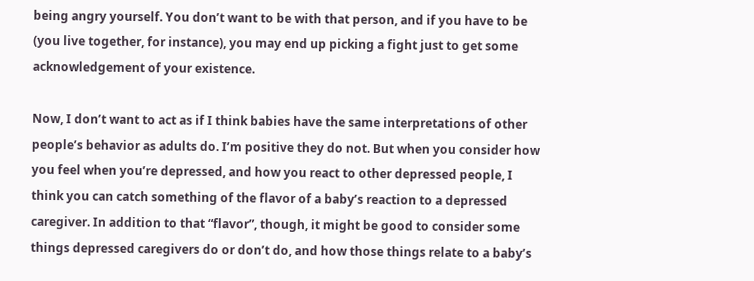being angry yourself. You don’t want to be with that person, and if you have to be (you live together, for instance), you may end up picking a fight just to get some acknowledgement of your existence.

Now, I don’t want to act as if I think babies have the same interpretations of other people’s behavior as adults do. I’m positive they do not. But when you consider how you feel when you’re depressed, and how you react to other depressed people, I think you can catch something of the flavor of a baby’s reaction to a depressed caregiver. In addition to that “flavor”, though, it might be good to consider some things depressed caregivers do or don’t do, and how those things relate to a baby’s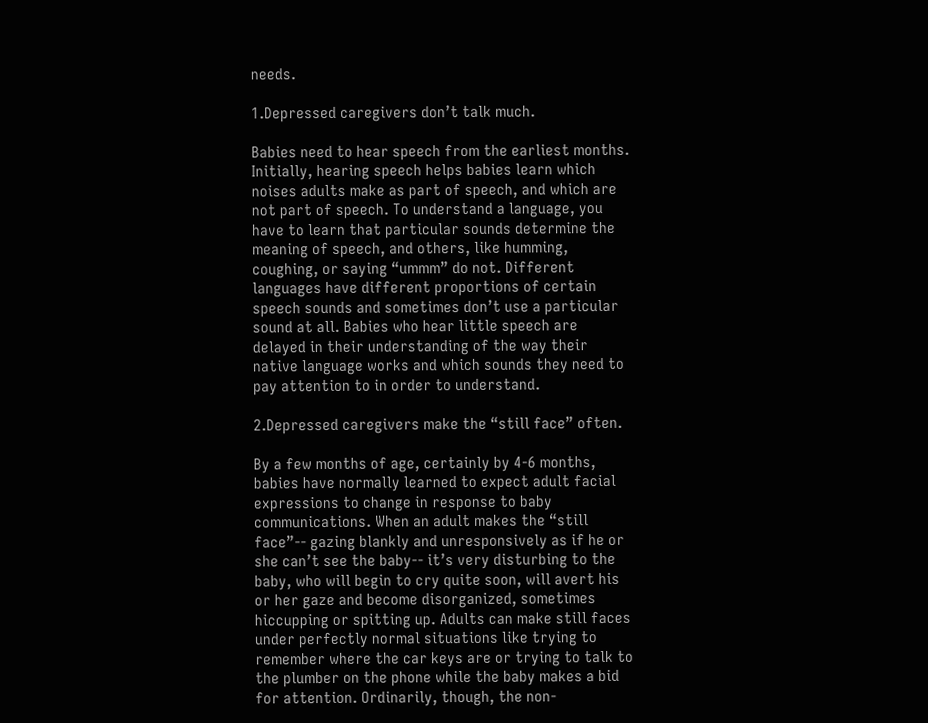needs.

1.Depressed caregivers don’t talk much.

Babies need to hear speech from the earliest months. Initially, hearing speech helps babies learn which noises adults make as part of speech, and which are not part of speech. To understand a language, you have to learn that particular sounds determine the meaning of speech, and others, like humming, coughing, or saying “ummm” do not. Different languages have different proportions of certain speech sounds and sometimes don’t use a particular sound at all. Babies who hear little speech are delayed in their understanding of the way their native language works and which sounds they need to pay attention to in order to understand.

2.Depressed caregivers make the “still face” often.

By a few months of age, certainly by 4-6 months, babies have normally learned to expect adult facial expressions to change in response to baby communications. When an adult makes the “still face”-- gazing blankly and unresponsively as if he or she can’t see the baby-- it’s very disturbing to the baby, who will begin to cry quite soon, will avert his or her gaze and become disorganized, sometimes hiccupping or spitting up. Adults can make still faces under perfectly normal situations like trying to remember where the car keys are or trying to talk to the plumber on the phone while the baby makes a bid for attention. Ordinarily, though, the non-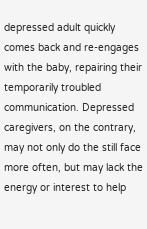depressed adult quickly comes back and re-engages with the baby, repairing their temporarily troubled communication. Depressed caregivers, on the contrary, may not only do the still face more often, but may lack the energy or interest to help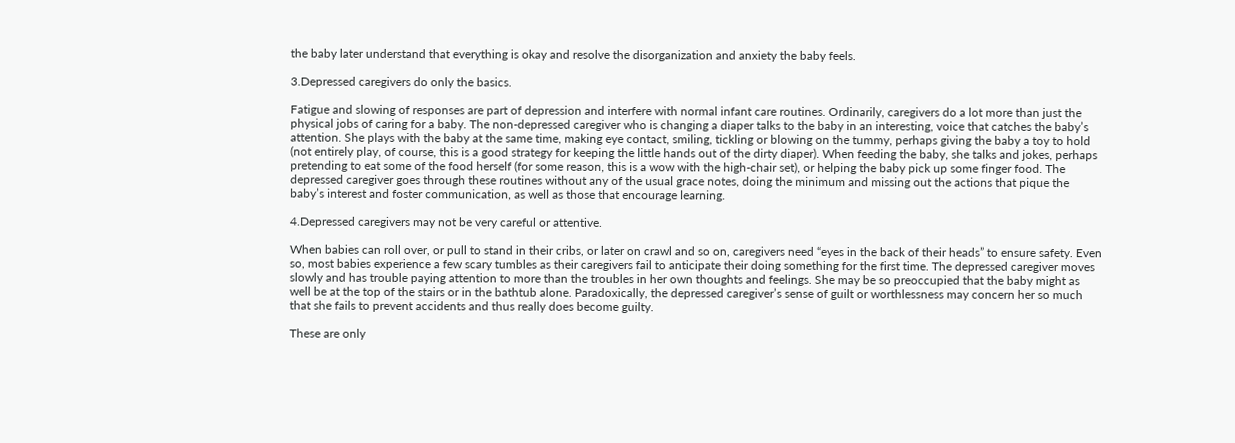the baby later understand that everything is okay and resolve the disorganization and anxiety the baby feels.

3.Depressed caregivers do only the basics.

Fatigue and slowing of responses are part of depression and interfere with normal infant care routines. Ordinarily, caregivers do a lot more than just the physical jobs of caring for a baby. The non-depressed caregiver who is changing a diaper talks to the baby in an interesting, voice that catches the baby’s attention. She plays with the baby at the same time, making eye contact, smiling, tickling or blowing on the tummy, perhaps giving the baby a toy to hold (not entirely play, of course, this is a good strategy for keeping the little hands out of the dirty diaper). When feeding the baby, she talks and jokes, perhaps pretending to eat some of the food herself (for some reason, this is a wow with the high-chair set), or helping the baby pick up some finger food. The depressed caregiver goes through these routines without any of the usual grace notes, doing the minimum and missing out the actions that pique the baby’s interest and foster communication, as well as those that encourage learning.

4.Depressed caregivers may not be very careful or attentive.

When babies can roll over, or pull to stand in their cribs, or later on crawl and so on, caregivers need “eyes in the back of their heads” to ensure safety. Even so, most babies experience a few scary tumbles as their caregivers fail to anticipate their doing something for the first time. The depressed caregiver moves slowly and has trouble paying attention to more than the troubles in her own thoughts and feelings. She may be so preoccupied that the baby might as well be at the top of the stairs or in the bathtub alone. Paradoxically, the depressed caregiver’s sense of guilt or worthlessness may concern her so much that she fails to prevent accidents and thus really does become guilty.

These are only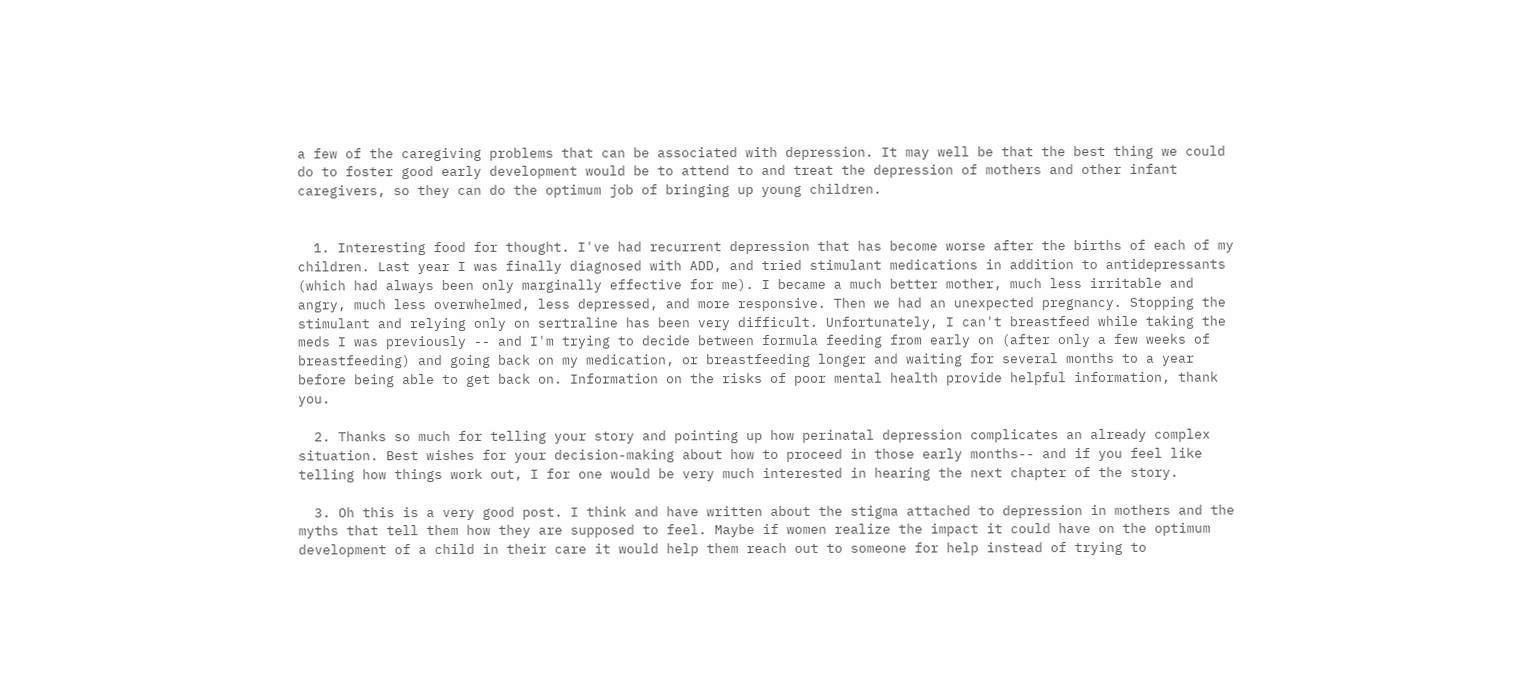a few of the caregiving problems that can be associated with depression. It may well be that the best thing we could do to foster good early development would be to attend to and treat the depression of mothers and other infant caregivers, so they can do the optimum job of bringing up young children.


  1. Interesting food for thought. I've had recurrent depression that has become worse after the births of each of my children. Last year I was finally diagnosed with ADD, and tried stimulant medications in addition to antidepressants (which had always been only marginally effective for me). I became a much better mother, much less irritable and angry, much less overwhelmed, less depressed, and more responsive. Then we had an unexpected pregnancy. Stopping the stimulant and relying only on sertraline has been very difficult. Unfortunately, I can't breastfeed while taking the meds I was previously -- and I'm trying to decide between formula feeding from early on (after only a few weeks of breastfeeding) and going back on my medication, or breastfeeding longer and waiting for several months to a year before being able to get back on. Information on the risks of poor mental health provide helpful information, thank you.

  2. Thanks so much for telling your story and pointing up how perinatal depression complicates an already complex situation. Best wishes for your decision-making about how to proceed in those early months-- and if you feel like telling how things work out, I for one would be very much interested in hearing the next chapter of the story.

  3. Oh this is a very good post. I think and have written about the stigma attached to depression in mothers and the myths that tell them how they are supposed to feel. Maybe if women realize the impact it could have on the optimum development of a child in their care it would help them reach out to someone for help instead of trying to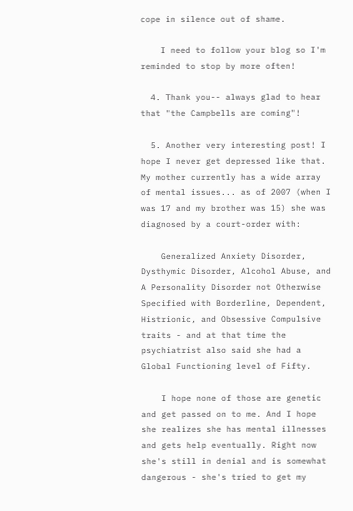cope in silence out of shame.

    I need to follow your blog so I'm reminded to stop by more often!

  4. Thank you-- always glad to hear that "the Campbells are coming"!

  5. Another very interesting post! I hope I never get depressed like that. My mother currently has a wide array of mental issues... as of 2007 (when I was 17 and my brother was 15) she was diagnosed by a court-order with:

    Generalized Anxiety Disorder, Dysthymic Disorder, Alcohol Abuse, and A Personality Disorder not Otherwise Specified with Borderline, Dependent, Histrionic, and Obsessive Compulsive traits - and at that time the psychiatrist also said she had a Global Functioning level of Fifty.

    I hope none of those are genetic and get passed on to me. And I hope she realizes she has mental illnesses and gets help eventually. Right now she's still in denial and is somewhat dangerous - she's tried to get my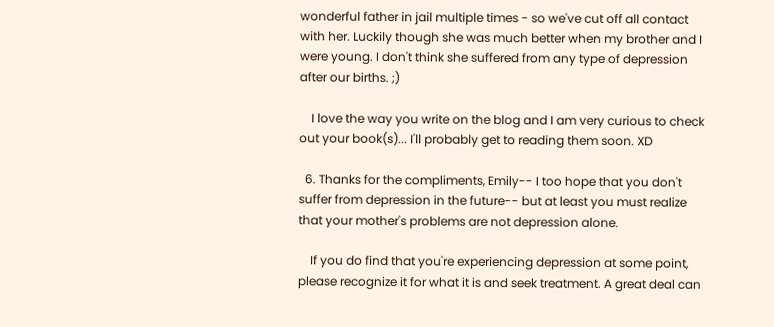wonderful father in jail multiple times - so we've cut off all contact with her. Luckily though she was much better when my brother and I were young. I don't think she suffered from any type of depression after our births. ;)

    I love the way you write on the blog and I am very curious to check out your book(s)... I'll probably get to reading them soon. XD

  6. Thanks for the compliments, Emily-- I too hope that you don't suffer from depression in the future-- but at least you must realize that your mother's problems are not depression alone.

    If you do find that you're experiencing depression at some point, please recognize it for what it is and seek treatment. A great deal can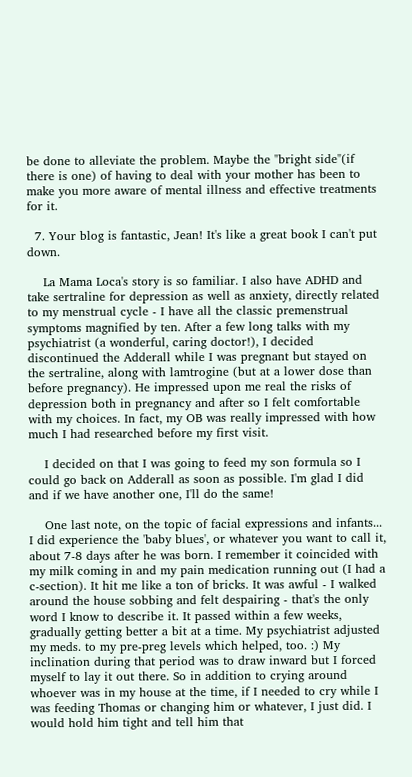be done to alleviate the problem. Maybe the "bright side"(if there is one) of having to deal with your mother has been to make you more aware of mental illness and effective treatments for it.

  7. Your blog is fantastic, Jean! It's like a great book I can't put down.

    La Mama Loca's story is so familiar. I also have ADHD and take sertraline for depression as well as anxiety, directly related to my menstrual cycle - I have all the classic premenstrual symptoms magnified by ten. After a few long talks with my psychiatrist (a wonderful, caring doctor!), I decided discontinued the Adderall while I was pregnant but stayed on the sertraline, along with lamtrogine (but at a lower dose than before pregnancy). He impressed upon me real the risks of depression both in pregnancy and after so I felt comfortable with my choices. In fact, my OB was really impressed with how much I had researched before my first visit.

    I decided on that I was going to feed my son formula so I could go back on Adderall as soon as possible. I'm glad I did and if we have another one, I'll do the same!

    One last note, on the topic of facial expressions and infants... I did experience the 'baby blues', or whatever you want to call it, about 7-8 days after he was born. I remember it coincided with my milk coming in and my pain medication running out (I had a c-section). It hit me like a ton of bricks. It was awful - I walked around the house sobbing and felt despairing - that's the only word I know to describe it. It passed within a few weeks, gradually getting better a bit at a time. My psychiatrist adjusted my meds. to my pre-preg levels which helped, too. :) My inclination during that period was to draw inward but I forced myself to lay it out there. So in addition to crying around whoever was in my house at the time, if I needed to cry while I was feeding Thomas or changing him or whatever, I just did. I would hold him tight and tell him that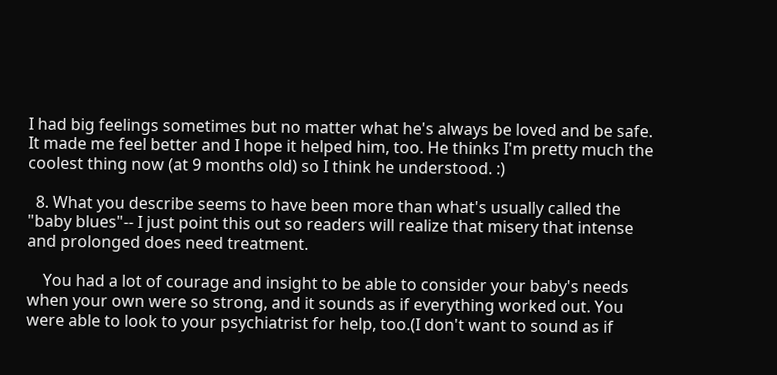I had big feelings sometimes but no matter what he's always be loved and be safe. It made me feel better and I hope it helped him, too. He thinks I'm pretty much the coolest thing now (at 9 months old) so I think he understood. :)

  8. What you describe seems to have been more than what's usually called the "baby blues"-- I just point this out so readers will realize that misery that intense and prolonged does need treatment.

    You had a lot of courage and insight to be able to consider your baby's needs when your own were so strong, and it sounds as if everything worked out. You were able to look to your psychiatrist for help, too.(I don't want to sound as if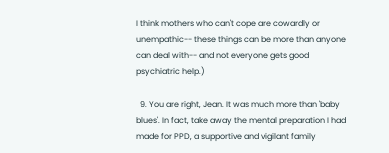I think mothers who can't cope are cowardly or unempathic-- these things can be more than anyone can deal with-- and not everyone gets good psychiatric help.)

  9. You are right, Jean. It was much more than 'baby blues'. In fact, take away the mental preparation I had made for PPD, a supportive and vigilant family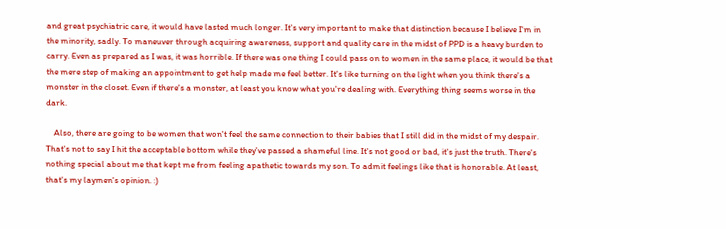and great psychiatric care, it would have lasted much longer. It's very important to make that distinction because I believe I'm in the minority, sadly. To maneuver through acquiring awareness, support and quality care in the midst of PPD is a heavy burden to carry. Even as prepared as I was, it was horrible. If there was one thing I could pass on to women in the same place, it would be that the mere step of making an appointment to get help made me feel better. It's like turning on the light when you think there's a monster in the closet. Even if there's a monster, at least you know what you're dealing with. Everything thing seems worse in the dark.

    Also, there are going to be women that won't feel the same connection to their babies that I still did in the midst of my despair. That's not to say I hit the acceptable bottom while they've passed a shameful line. It's not good or bad, it's just the truth. There's nothing special about me that kept me from feeling apathetic towards my son. To admit feelings like that is honorable. At least, that's my laymen's opinion. :)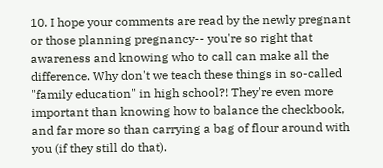10. I hope your comments are read by the newly pregnant or those planning pregnancy-- you're so right that awareness and knowing who to call can make all the difference. Why don't we teach these things in so-called "family education" in high school?! They're even more important than knowing how to balance the checkbook, and far more so than carrying a bag of flour around with you (if they still do that).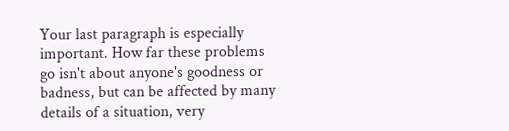Your last paragraph is especially important. How far these problems go isn't about anyone's goodness or badness, but can be affected by many details of a situation, very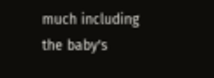much including the baby's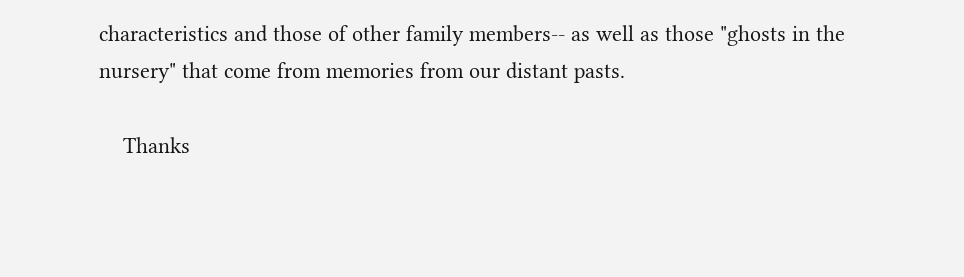characteristics and those of other family members-- as well as those "ghosts in the nursery" that come from memories from our distant pasts.

    Thanks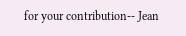for your contribution-- Jean